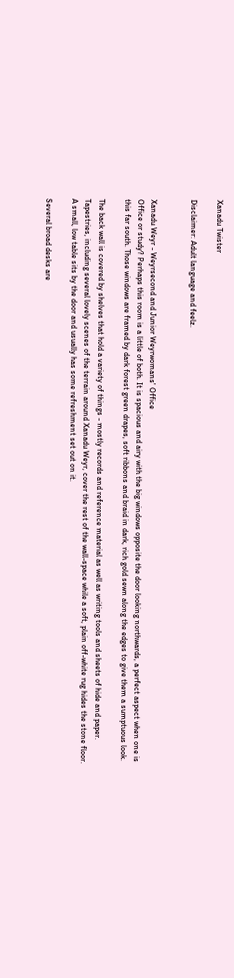Xanadu Twister

Disclaimer: Adult language and feelz.


Xanadu Weyr - Weyrsecond and Junior Weyrwomans' Office
Office or study? Perhaps this room is a little of both. It is spacious and airy with the big windows opposite the door looking northwards, a perfect aspect when one is this far south. Those windows are framed by dark forest green drapes, soft ribbons and braid in dark, rich gold sewn along the edges to give them a sumptuous look.

The back wall is covered by shelves that hold a variety of things - mostly records and reference material as well as writing tools and sheets of hide and paper. Tapestries, including several lovely scenes of the terrain around Xanadu Weyr, cover the rest of the wall-space while a soft, plain off-white rug hides the stone floor. A small, low table sits by the door and usually has some refreshment set out on it.

Several broad desks are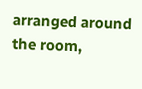arranged around the room,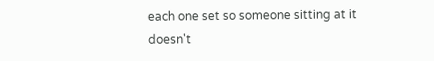each one set so someone sitting at it doesn't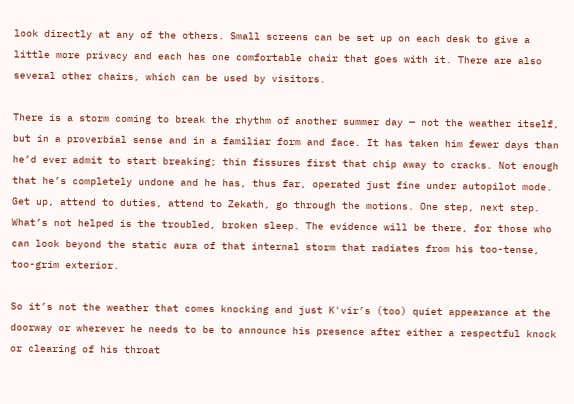look directly at any of the others. Small screens can be set up on each desk to give a little more privacy and each has one comfortable chair that goes with it. There are also several other chairs, which can be used by visitors.

There is a storm coming to break the rhythm of another summer day — not the weather itself, but in a proverbial sense and in a familiar form and face. It has taken him fewer days than he’d ever admit to start breaking; thin fissures first that chip away to cracks. Not enough that he’s completely undone and he has, thus far, operated just fine under autopilot mode. Get up, attend to duties, attend to Zekath, go through the motions. One step, next step. What’s not helped is the troubled, broken sleep. The evidence will be there, for those who can look beyond the static aura of that internal storm that radiates from his too-tense, too-grim exterior.

So it’s not the weather that comes knocking and just K'vir’s (too) quiet appearance at the doorway or wherever he needs to be to announce his presence after either a respectful knock or clearing of his throat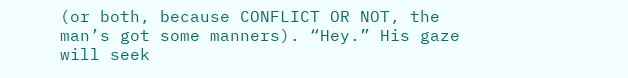(or both, because CONFLICT OR NOT, the man’s got some manners). “Hey.” His gaze will seek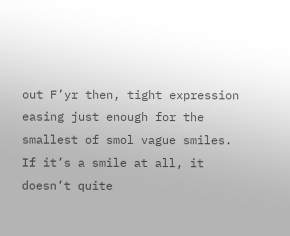out F’yr then, tight expression easing just enough for the smallest of smol vague smiles. If it’s a smile at all, it doesn’t quite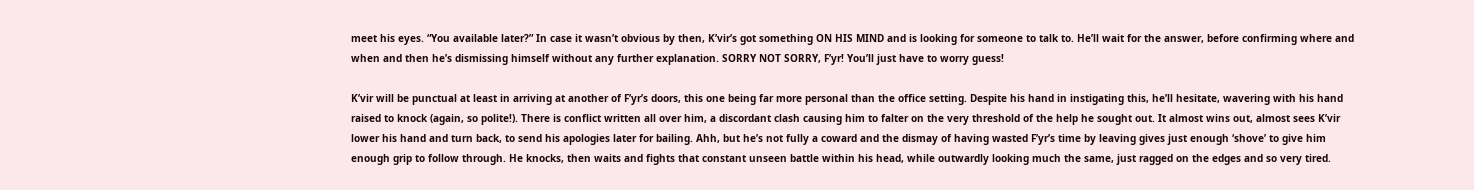meet his eyes. “You available later?” In case it wasn’t obvious by then, K’vir’s got something ON HIS MIND and is looking for someone to talk to. He’ll wait for the answer, before confirming where and when and then he’s dismissing himself without any further explanation. SORRY NOT SORRY, F’yr! You’ll just have to worry guess!

K’vir will be punctual at least in arriving at another of F’yr’s doors, this one being far more personal than the office setting. Despite his hand in instigating this, he’ll hesitate, wavering with his hand raised to knock (again, so polite!). There is conflict written all over him, a discordant clash causing him to falter on the very threshold of the help he sought out. It almost wins out, almost sees K’vir lower his hand and turn back, to send his apologies later for bailing. Ahh, but he’s not fully a coward and the dismay of having wasted F’yr’s time by leaving gives just enough ‘shove’ to give him enough grip to follow through. He knocks, then waits and fights that constant unseen battle within his head, while outwardly looking much the same, just ragged on the edges and so very tired.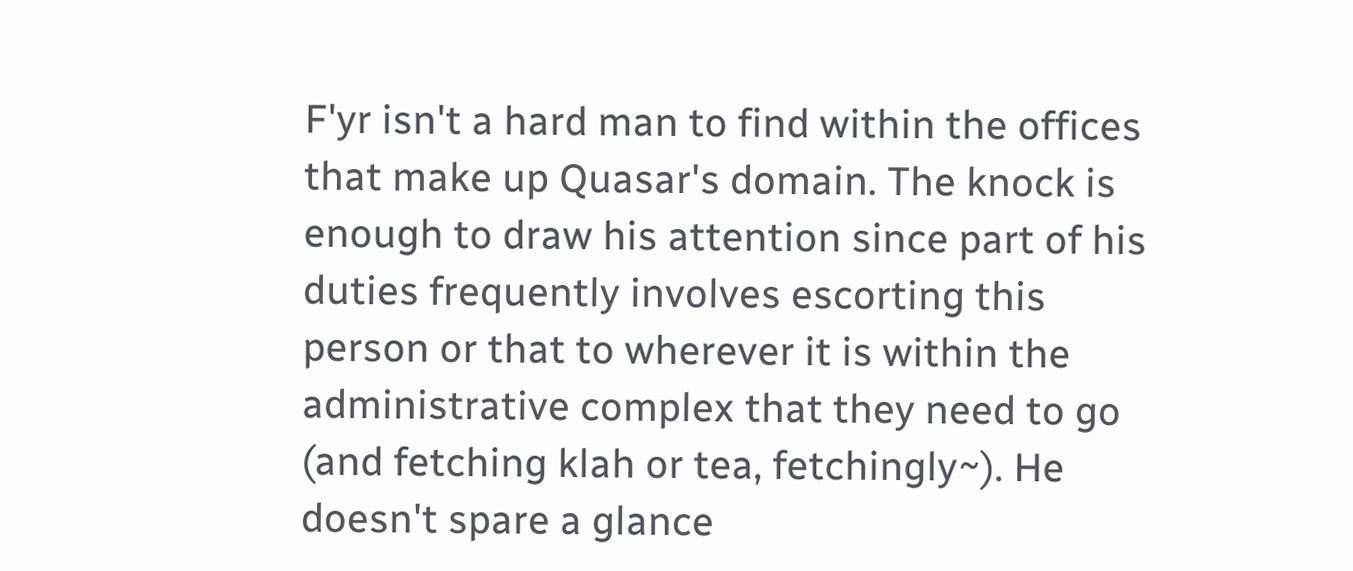F'yr isn't a hard man to find within the offices that make up Quasar's domain. The knock is enough to draw his attention since part of his duties frequently involves escorting this person or that to wherever it is within the administrative complex that they need to go (and fetching klah or tea, fetchingly~). He doesn't spare a glance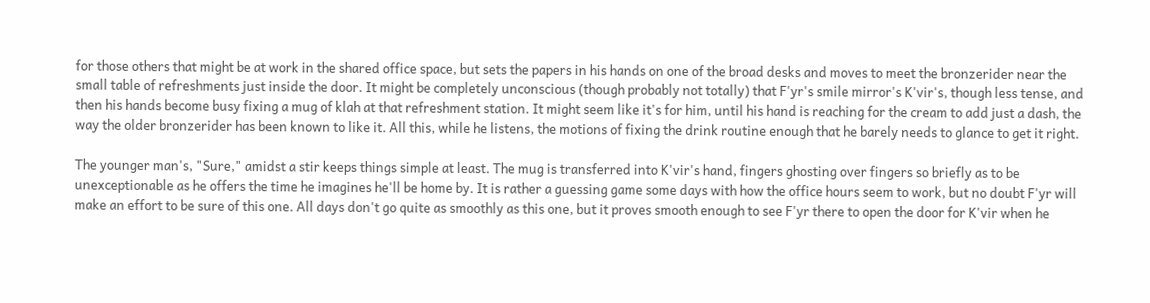for those others that might be at work in the shared office space, but sets the papers in his hands on one of the broad desks and moves to meet the bronzerider near the small table of refreshments just inside the door. It might be completely unconscious (though probably not totally) that F'yr's smile mirror's K'vir's, though less tense, and then his hands become busy fixing a mug of klah at that refreshment station. It might seem like it's for him, until his hand is reaching for the cream to add just a dash, the way the older bronzerider has been known to like it. All this, while he listens, the motions of fixing the drink routine enough that he barely needs to glance to get it right.

The younger man's, "Sure," amidst a stir keeps things simple at least. The mug is transferred into K'vir's hand, fingers ghosting over fingers so briefly as to be unexceptionable as he offers the time he imagines he'll be home by. It is rather a guessing game some days with how the office hours seem to work, but no doubt F'yr will make an effort to be sure of this one. All days don't go quite as smoothly as this one, but it proves smooth enough to see F'yr there to open the door for K'vir when he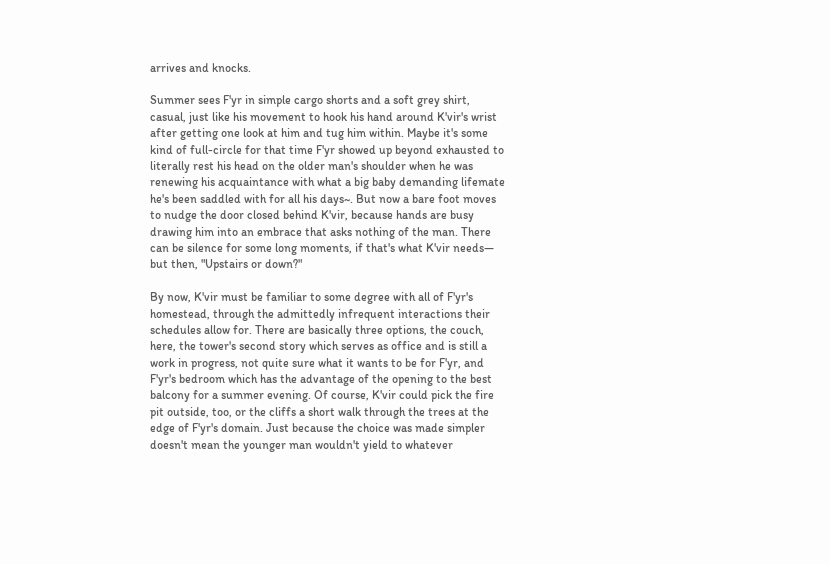arrives and knocks.

Summer sees F'yr in simple cargo shorts and a soft grey shirt, casual, just like his movement to hook his hand around K'vir's wrist after getting one look at him and tug him within. Maybe it's some kind of full-circle for that time F'yr showed up beyond exhausted to literally rest his head on the older man's shoulder when he was renewing his acquaintance with what a big baby demanding lifemate he's been saddled with for all his days~. But now a bare foot moves to nudge the door closed behind K'vir, because hands are busy drawing him into an embrace that asks nothing of the man. There can be silence for some long moments, if that's what K'vir needs— but then, "Upstairs or down?"

By now, K'vir must be familiar to some degree with all of F'yr's homestead, through the admittedly infrequent interactions their schedules allow for. There are basically three options, the couch, here, the tower's second story which serves as office and is still a work in progress, not quite sure what it wants to be for F'yr, and F'yr's bedroom which has the advantage of the opening to the best balcony for a summer evening. Of course, K'vir could pick the fire pit outside, too, or the cliffs a short walk through the trees at the edge of F'yr's domain. Just because the choice was made simpler doesn't mean the younger man wouldn't yield to whatever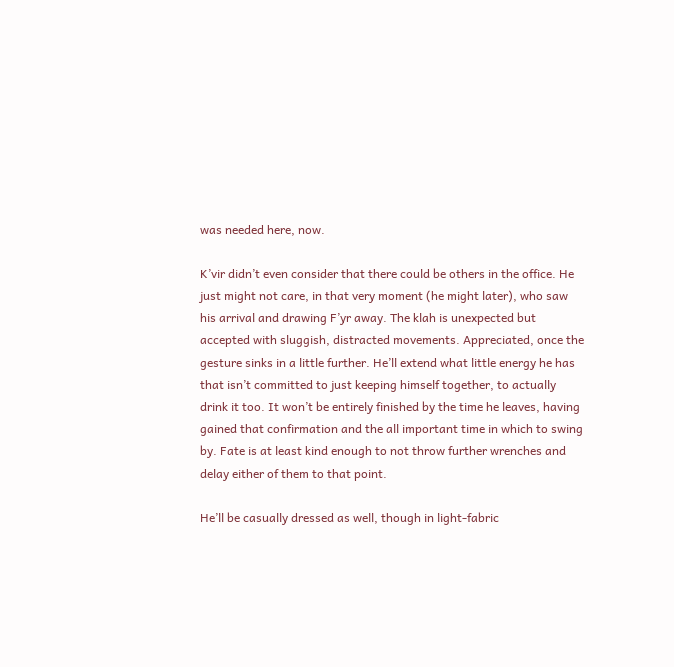was needed here, now.

K’vir didn’t even consider that there could be others in the office. He just might not care, in that very moment (he might later), who saw his arrival and drawing F’yr away. The klah is unexpected but accepted with sluggish, distracted movements. Appreciated, once the gesture sinks in a little further. He’ll extend what little energy he has that isn’t committed to just keeping himself together, to actually drink it too. It won’t be entirely finished by the time he leaves, having gained that confirmation and the all important time in which to swing by. Fate is at least kind enough to not throw further wrenches and delay either of them to that point.

He’ll be casually dressed as well, though in light-fabric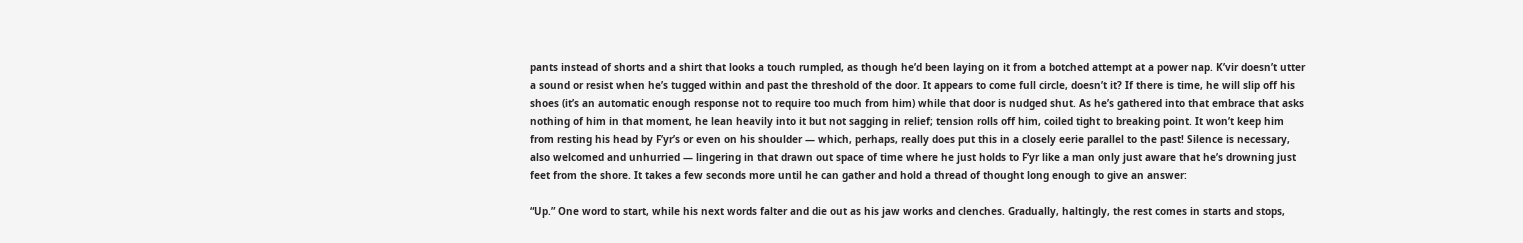pants instead of shorts and a shirt that looks a touch rumpled, as though he’d been laying on it from a botched attempt at a power nap. K’vir doesn’t utter a sound or resist when he’s tugged within and past the threshold of the door. It appears to come full circle, doesn’t it? If there is time, he will slip off his shoes (it’s an automatic enough response not to require too much from him) while that door is nudged shut. As he’s gathered into that embrace that asks nothing of him in that moment, he lean heavily into it but not sagging in relief; tension rolls off him, coiled tight to breaking point. It won’t keep him from resting his head by F’yr’s or even on his shoulder — which, perhaps, really does put this in a closely eerie parallel to the past! Silence is necessary, also welcomed and unhurried — lingering in that drawn out space of time where he just holds to F’yr like a man only just aware that he’s drowning just feet from the shore. It takes a few seconds more until he can gather and hold a thread of thought long enough to give an answer:

“Up.” One word to start, while his next words falter and die out as his jaw works and clenches. Gradually, haltingly, the rest comes in starts and stops,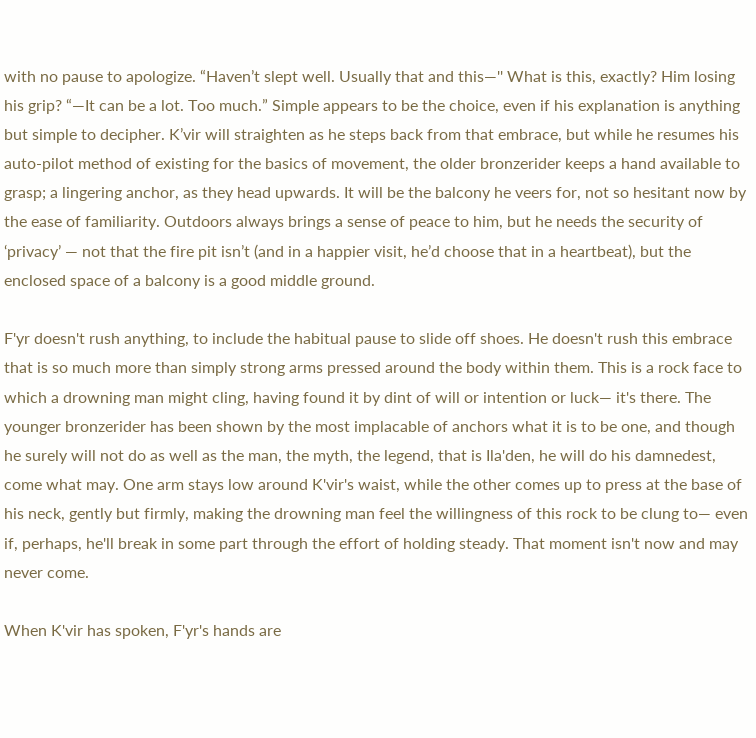with no pause to apologize. “Haven’t slept well. Usually that and this—'' What is this, exactly? Him losing his grip? “—It can be a lot. Too much.” Simple appears to be the choice, even if his explanation is anything but simple to decipher. K’vir will straighten as he steps back from that embrace, but while he resumes his auto-pilot method of existing for the basics of movement, the older bronzerider keeps a hand available to grasp; a lingering anchor, as they head upwards. It will be the balcony he veers for, not so hesitant now by the ease of familiarity. Outdoors always brings a sense of peace to him, but he needs the security of ‘privacy’ — not that the fire pit isn’t (and in a happier visit, he’d choose that in a heartbeat), but the enclosed space of a balcony is a good middle ground.

F'yr doesn't rush anything, to include the habitual pause to slide off shoes. He doesn't rush this embrace that is so much more than simply strong arms pressed around the body within them. This is a rock face to which a drowning man might cling, having found it by dint of will or intention or luck— it's there. The younger bronzerider has been shown by the most implacable of anchors what it is to be one, and though he surely will not do as well as the man, the myth, the legend, that is Ila'den, he will do his damnedest, come what may. One arm stays low around K'vir's waist, while the other comes up to press at the base of his neck, gently but firmly, making the drowning man feel the willingness of this rock to be clung to— even if, perhaps, he'll break in some part through the effort of holding steady. That moment isn't now and may never come.

When K'vir has spoken, F'yr's hands are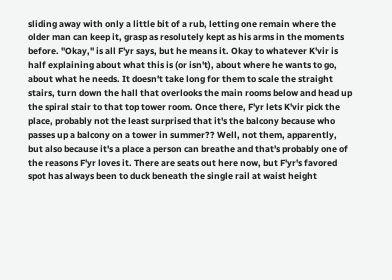sliding away with only a little bit of a rub, letting one remain where the older man can keep it, grasp as resolutely kept as his arms in the moments before. "Okay," is all F'yr says, but he means it. Okay to whatever K'vir is half explaining about what this is (or isn't), about where he wants to go, about what he needs. It doesn't take long for them to scale the straight stairs, turn down the hall that overlooks the main rooms below and head up the spiral stair to that top tower room. Once there, F'yr lets K'vir pick the place, probably not the least surprised that it's the balcony because who passes up a balcony on a tower in summer?? Well, not them, apparently, but also because it's a place a person can breathe and that's probably one of the reasons F'yr loves it. There are seats out here now, but F'yr's favored spot has always been to duck beneath the single rail at waist height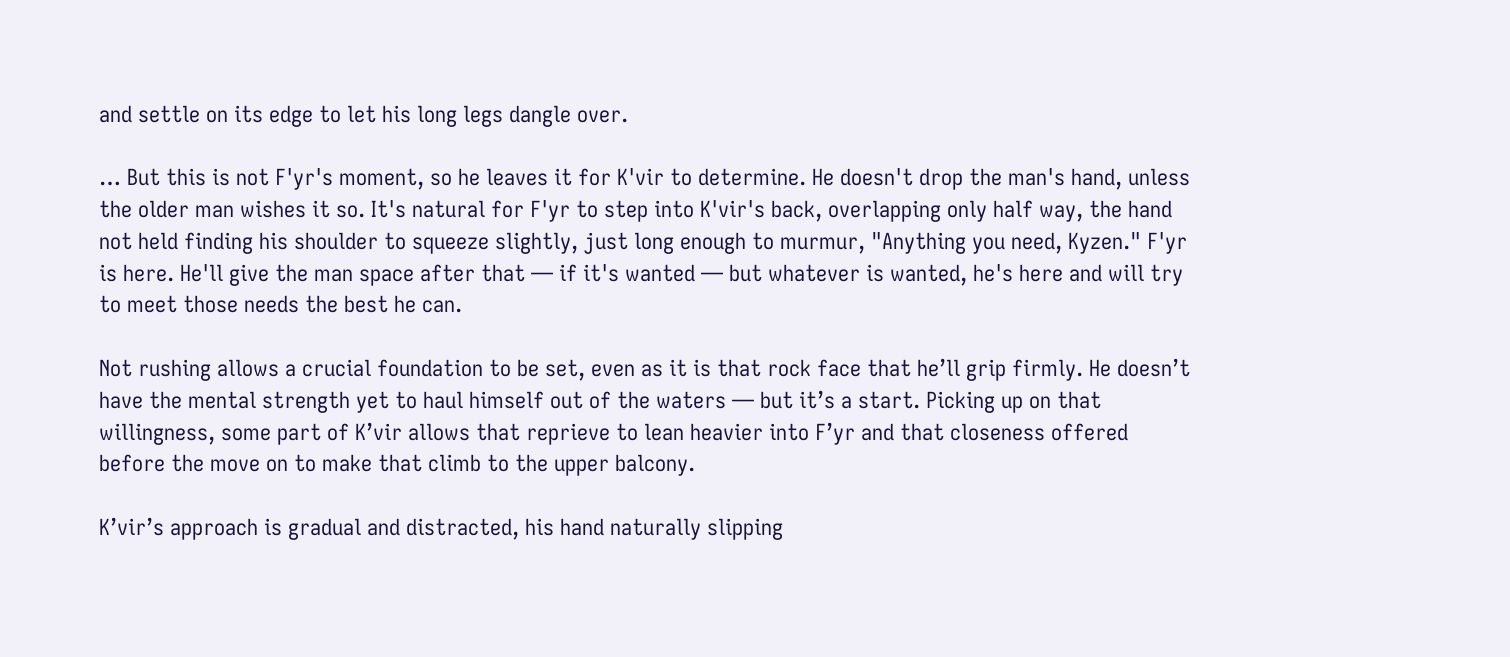and settle on its edge to let his long legs dangle over.

… But this is not F'yr's moment, so he leaves it for K'vir to determine. He doesn't drop the man's hand, unless the older man wishes it so. It's natural for F'yr to step into K'vir's back, overlapping only half way, the hand not held finding his shoulder to squeeze slightly, just long enough to murmur, "Anything you need, Kyzen." F'yr is here. He'll give the man space after that — if it's wanted — but whatever is wanted, he's here and will try to meet those needs the best he can.

Not rushing allows a crucial foundation to be set, even as it is that rock face that he’ll grip firmly. He doesn’t have the mental strength yet to haul himself out of the waters — but it’s a start. Picking up on that willingness, some part of K’vir allows that reprieve to lean heavier into F’yr and that closeness offered before the move on to make that climb to the upper balcony.

K’vir’s approach is gradual and distracted, his hand naturally slipping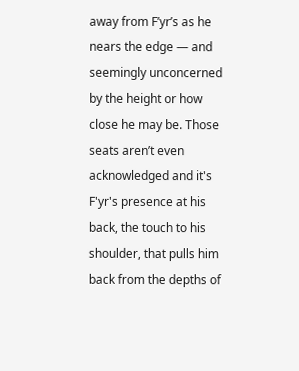away from F’yr’s as he nears the edge — and seemingly unconcerned by the height or how close he may be. Those seats aren’t even acknowledged and it's F'yr's presence at his back, the touch to his shoulder, that pulls him back from the depths of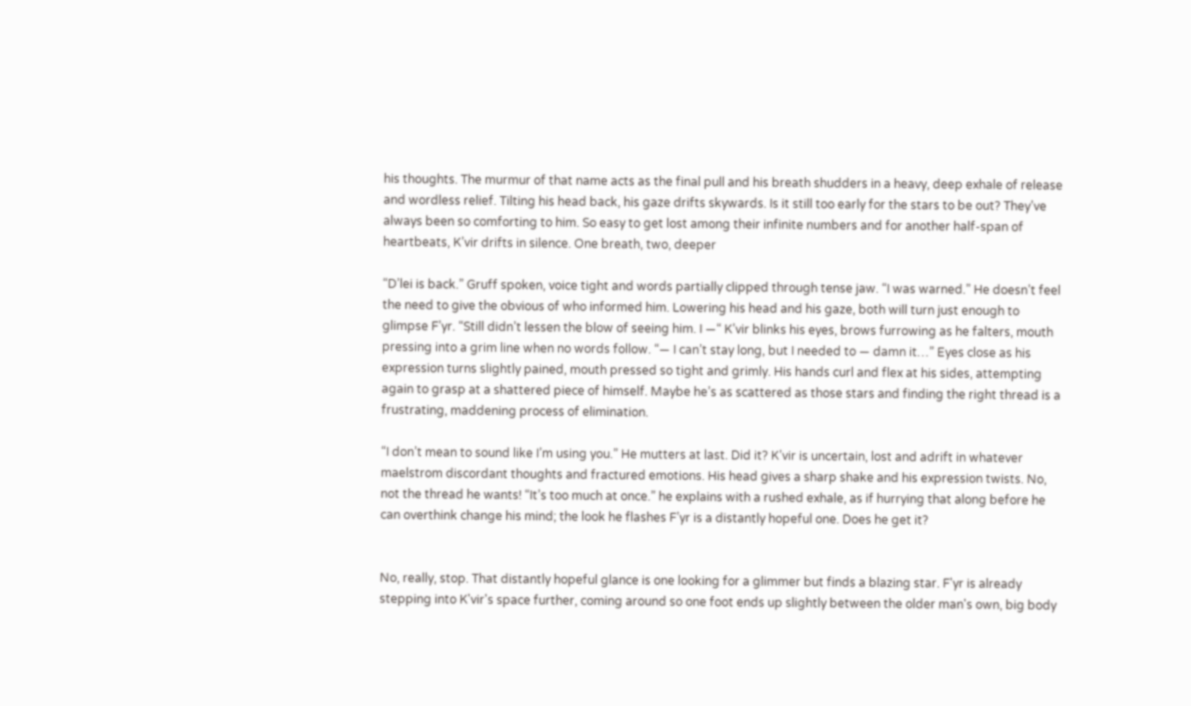his thoughts. The murmur of that name acts as the final pull and his breath shudders in a heavy, deep exhale of release and wordless relief. Tilting his head back, his gaze drifts skywards. Is it still too early for the stars to be out? They’ve always been so comforting to him. So easy to get lost among their infinite numbers and for another half-span of heartbeats, K’vir drifts in silence. One breath, two, deeper

“D’lei is back.” Gruff spoken, voice tight and words partially clipped through tense jaw. “I was warned.” He doesn’t feel the need to give the obvious of who informed him. Lowering his head and his gaze, both will turn just enough to glimpse F’yr. “Still didn’t lessen the blow of seeing him. I —“ K’vir blinks his eyes, brows furrowing as he falters, mouth pressing into a grim line when no words follow. “— I can’t stay long, but I needed to — damn it…” Eyes close as his expression turns slightly pained, mouth pressed so tight and grimly. His hands curl and flex at his sides, attempting again to grasp at a shattered piece of himself. Maybe he’s as scattered as those stars and finding the right thread is a frustrating, maddening process of elimination.

“I don’t mean to sound like I’m using you.” He mutters at last. Did it? K’vir is uncertain, lost and adrift in whatever maelstrom discordant thoughts and fractured emotions. His head gives a sharp shake and his expression twists. No, not the thread he wants! “It’s too much at once.” he explains with a rushed exhale, as if hurrying that along before he can overthink change his mind; the look he flashes F’yr is a distantly hopeful one. Does he get it?


No, really, stop. That distantly hopeful glance is one looking for a glimmer but finds a blazing star. F'yr is already stepping into K'vir's space further, coming around so one foot ends up slightly between the older man's own, big body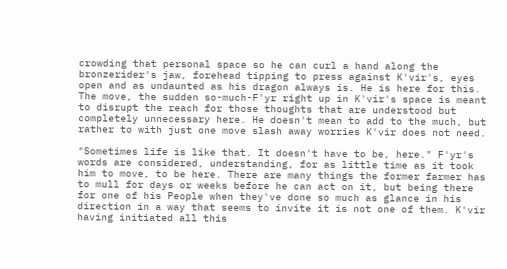crowding that personal space so he can curl a hand along the bronzerider's jaw, forehead tipping to press against K'vir's, eyes open and as undaunted as his dragon always is. He is here for this. The move, the sudden so-much-F'yr right up in K'vir's space is meant to disrupt the reach for those thoughts that are understood but completely unnecessary here. He doesn't mean to add to the much, but rather to with just one move slash away worries K'vir does not need.

"Sometimes life is like that. It doesn't have to be, here." F'yr's words are considered, understanding, for as little time as it took him to move, to be here. There are many things the former farmer has to mull for days or weeks before he can act on it, but being there for one of his People when they've done so much as glance in his direction in a way that seems to invite it is not one of them. K'vir having initiated all this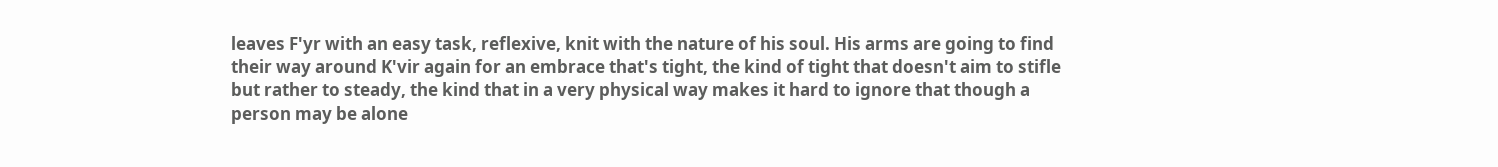leaves F'yr with an easy task, reflexive, knit with the nature of his soul. His arms are going to find their way around K'vir again for an embrace that's tight, the kind of tight that doesn't aim to stifle but rather to steady, the kind that in a very physical way makes it hard to ignore that though a person may be alone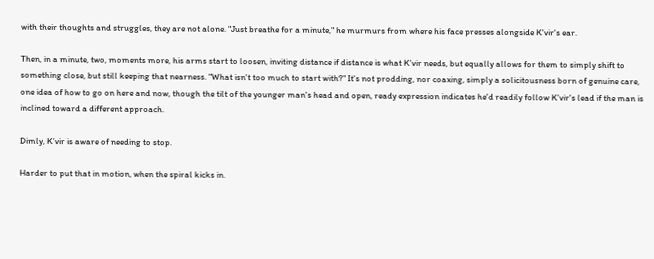with their thoughts and struggles, they are not alone. "Just breathe for a minute," he murmurs from where his face presses alongside K'vir's ear.

Then, in a minute, two, moments more, his arms start to loosen, inviting distance if distance is what K'vir needs, but equally allows for them to simply shift to something close, but still keeping that nearness. "What isn't too much to start with?" It's not prodding, nor coaxing, simply a solicitousness born of genuine care, one idea of how to go on here and now, though the tilt of the younger man's head and open, ready expression indicates he'd readily follow K'vir's lead if the man is inclined toward a different approach.

Dimly, K’vir is aware of needing to stop.

Harder to put that in motion, when the spiral kicks in.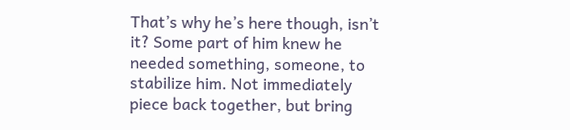That’s why he’s here though, isn’t it? Some part of him knew he needed something, someone, to stabilize him. Not immediately piece back together, but bring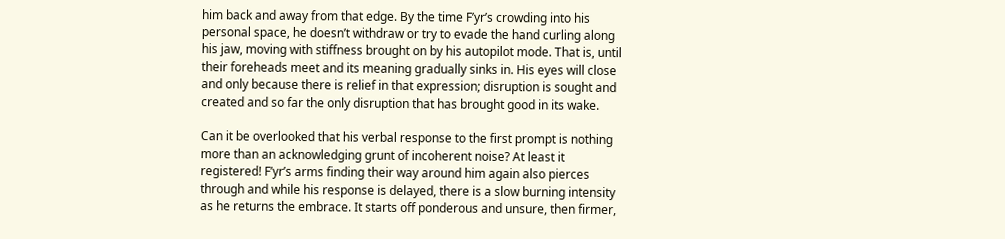him back and away from that edge. By the time F’yr’s crowding into his personal space, he doesn’t withdraw or try to evade the hand curling along his jaw, moving with stiffness brought on by his autopilot mode. That is, until their foreheads meet and its meaning gradually sinks in. His eyes will close and only because there is relief in that expression; disruption is sought and created and so far the only disruption that has brought good in its wake.

Can it be overlooked that his verbal response to the first prompt is nothing more than an acknowledging grunt of incoherent noise? At least it registered! F’yr’s arms finding their way around him again also pierces through and while his response is delayed, there is a slow burning intensity as he returns the embrace. It starts off ponderous and unsure, then firmer,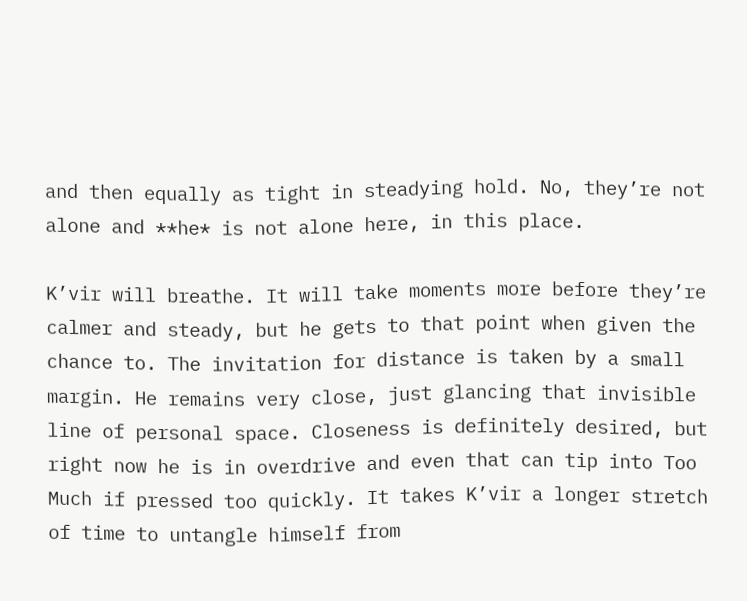and then equally as tight in steadying hold. No, they’re not alone and **he* is not alone here, in this place.

K’vir will breathe. It will take moments more before they’re calmer and steady, but he gets to that point when given the chance to. The invitation for distance is taken by a small margin. He remains very close, just glancing that invisible line of personal space. Closeness is definitely desired, but right now he is in overdrive and even that can tip into Too Much if pressed too quickly. It takes K’vir a longer stretch of time to untangle himself from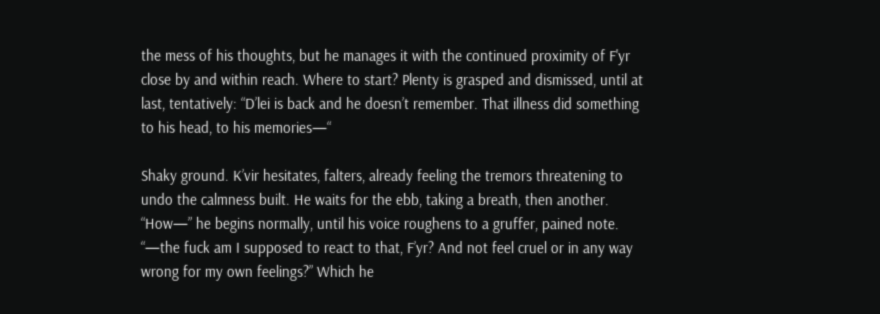the mess of his thoughts, but he manages it with the continued proximity of F'yr close by and within reach. Where to start? Plenty is grasped and dismissed, until at last, tentatively: “D’lei is back and he doesn’t remember. That illness did something to his head, to his memories—“

Shaky ground. K’vir hesitates, falters, already feeling the tremors threatening to undo the calmness built. He waits for the ebb, taking a breath, then another. “How—” he begins normally, until his voice roughens to a gruffer, pained note. “—the fuck am I supposed to react to that, F’yr? And not feel cruel or in any way wrong for my own feelings?” Which he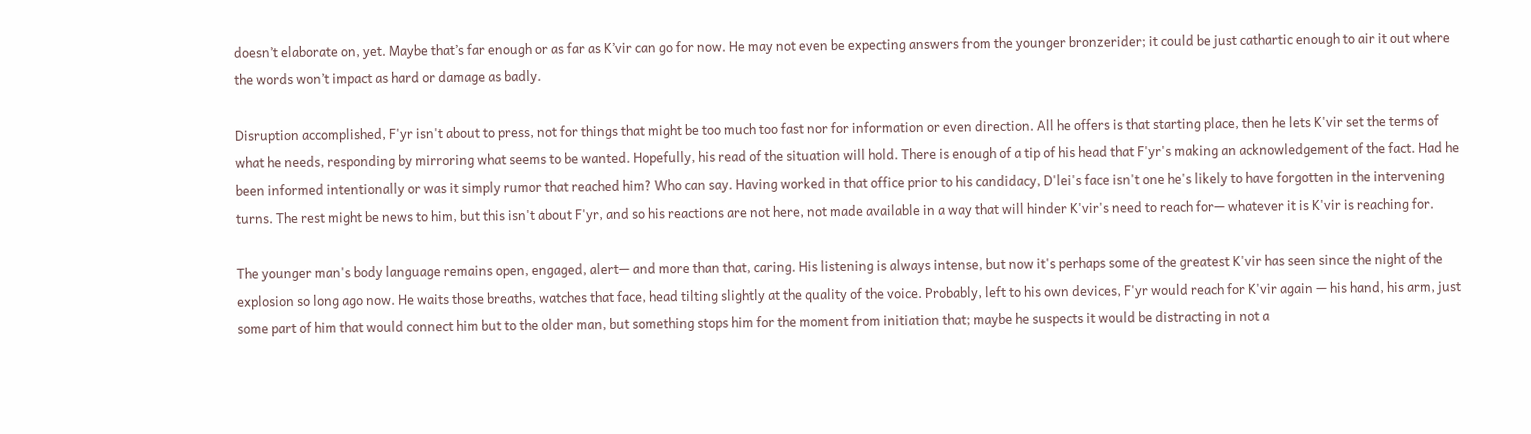doesn’t elaborate on, yet. Maybe that’s far enough or as far as K’vir can go for now. He may not even be expecting answers from the younger bronzerider; it could be just cathartic enough to air it out where the words won’t impact as hard or damage as badly.

Disruption accomplished, F'yr isn't about to press, not for things that might be too much too fast nor for information or even direction. All he offers is that starting place, then he lets K'vir set the terms of what he needs, responding by mirroring what seems to be wanted. Hopefully, his read of the situation will hold. There is enough of a tip of his head that F'yr's making an acknowledgement of the fact. Had he been informed intentionally or was it simply rumor that reached him? Who can say. Having worked in that office prior to his candidacy, D'lei's face isn't one he's likely to have forgotten in the intervening turns. The rest might be news to him, but this isn't about F'yr, and so his reactions are not here, not made available in a way that will hinder K'vir's need to reach for— whatever it is K'vir is reaching for.

The younger man's body language remains open, engaged, alert— and more than that, caring. His listening is always intense, but now it's perhaps some of the greatest K'vir has seen since the night of the explosion so long ago now. He waits those breaths, watches that face, head tilting slightly at the quality of the voice. Probably, left to his own devices, F'yr would reach for K'vir again — his hand, his arm, just some part of him that would connect him but to the older man, but something stops him for the moment from initiation that; maybe he suspects it would be distracting in not a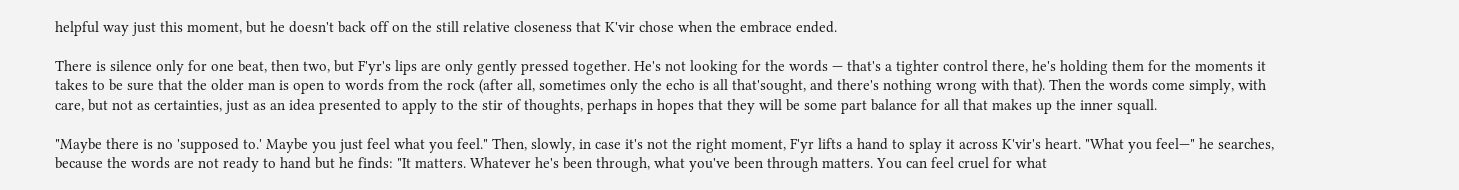helpful way just this moment, but he doesn't back off on the still relative closeness that K'vir chose when the embrace ended.

There is silence only for one beat, then two, but F'yr's lips are only gently pressed together. He's not looking for the words — that's a tighter control there, he's holding them for the moments it takes to be sure that the older man is open to words from the rock (after all, sometimes only the echo is all that'sought, and there's nothing wrong with that). Then the words come simply, with care, but not as certainties, just as an idea presented to apply to the stir of thoughts, perhaps in hopes that they will be some part balance for all that makes up the inner squall.

"Maybe there is no 'supposed to.' Maybe you just feel what you feel." Then, slowly, in case it's not the right moment, F'yr lifts a hand to splay it across K'vir's heart. "What you feel—" he searches, because the words are not ready to hand but he finds: "It matters. Whatever he's been through, what you've been through matters. You can feel cruel for what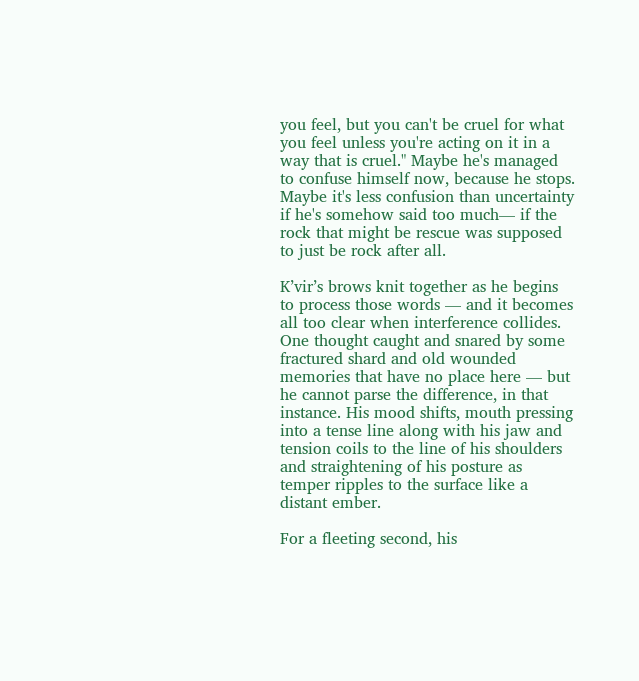you feel, but you can't be cruel for what you feel unless you're acting on it in a way that is cruel." Maybe he's managed to confuse himself now, because he stops. Maybe it's less confusion than uncertainty if he's somehow said too much— if the rock that might be rescue was supposed to just be rock after all.

K’vir’s brows knit together as he begins to process those words — and it becomes all too clear when interference collides. One thought caught and snared by some fractured shard and old wounded memories that have no place here — but he cannot parse the difference, in that instance. His mood shifts, mouth pressing into a tense line along with his jaw and tension coils to the line of his shoulders and straightening of his posture as temper ripples to the surface like a distant ember.

For a fleeting second, his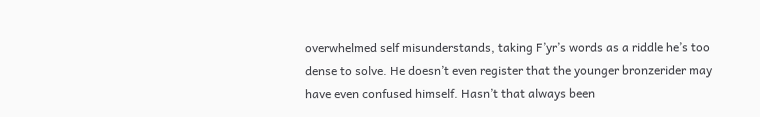overwhelmed self misunderstands, taking F’yr’s words as a riddle he’s too dense to solve. He doesn’t even register that the younger bronzerider may have even confused himself. Hasn’t that always been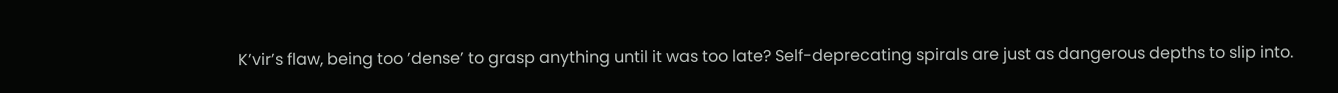K’vir’s flaw, being too ’dense’ to grasp anything until it was too late? Self-deprecating spirals are just as dangerous depths to slip into.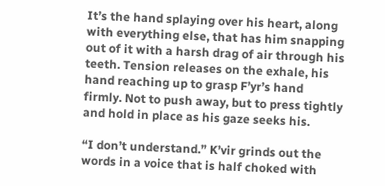It’s the hand splaying over his heart, along with everything else, that has him snapping out of it with a harsh drag of air through his teeth. Tension releases on the exhale, his hand reaching up to grasp F’yr’s hand firmly. Not to push away, but to press tightly and hold in place as his gaze seeks his.

“I don’t understand.” K’vir grinds out the words in a voice that is half choked with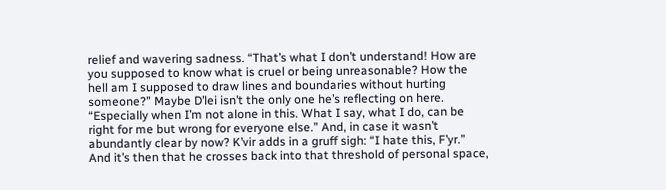relief and wavering sadness. “That’s what I don’t understand! How are you supposed to know what is cruel or being unreasonable? How the hell am I supposed to draw lines and boundaries without hurting someone?” Maybe D’lei isn’t the only one he’s reflecting on here. “Especially when I’m not alone in this. What I say, what I do, can be right for me but wrong for everyone else.” And, in case it wasn’t abundantly clear by now? K’vir adds in a gruff sigh: “I hate this, F’yr.” And it’s then that he crosses back into that threshold of personal space,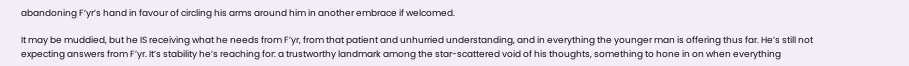abandoning F’yr’s hand in favour of circling his arms around him in another embrace if welcomed.

It may be muddied, but he IS receiving what he needs from F’yr, from that patient and unhurried understanding, and in everything the younger man is offering thus far. He’s still not expecting answers from F’yr. It’s stability he’s reaching for: a trustworthy landmark among the star-scattered void of his thoughts, something to hone in on when everything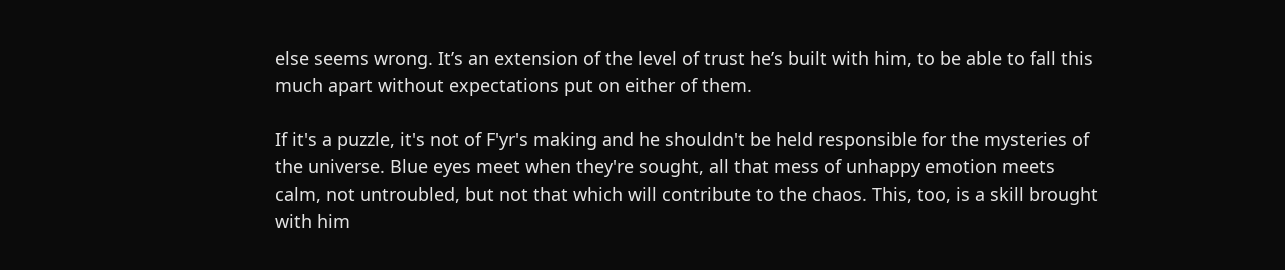else seems wrong. It’s an extension of the level of trust he’s built with him, to be able to fall this much apart without expectations put on either of them.

If it's a puzzle, it's not of F'yr's making and he shouldn't be held responsible for the mysteries of the universe. Blue eyes meet when they're sought, all that mess of unhappy emotion meets calm, not untroubled, but not that which will contribute to the chaos. This, too, is a skill brought with him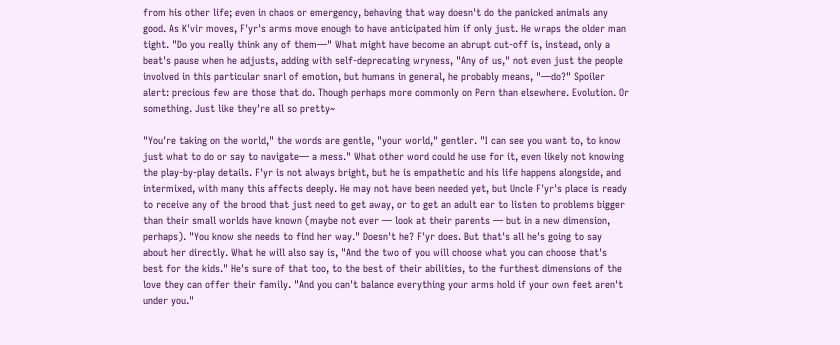from his other life; even in chaos or emergency, behaving that way doesn't do the panicked animals any good. As K'vir moves, F'yr's arms move enough to have anticipated him if only just. He wraps the older man tight. "Do you really think any of them—" What might have become an abrupt cut-off is, instead, only a beat's pause when he adjusts, adding with self-deprecating wryness, "Any of us," not even just the people involved in this particular snarl of emotion, but humans in general, he probably means, "—do?" Spoiler alert: precious few are those that do. Though perhaps more commonly on Pern than elsewhere. Evolution. Or something. Just like they're all so pretty~

"You're taking on the world," the words are gentle, "your world," gentler. "I can see you want to, to know just what to do or say to navigate— a mess." What other word could he use for it, even likely not knowing the play-by-play details. F'yr is not always bright, but he is empathetic and his life happens alongside, and intermixed, with many this affects deeply. He may not have been needed yet, but Uncle F'yr's place is ready to receive any of the brood that just need to get away, or to get an adult ear to listen to problems bigger than their small worlds have known (maybe not ever — look at their parents — but in a new dimension, perhaps). "You know she needs to find her way." Doesn't he? F'yr does. But that's all he's going to say about her directly. What he will also say is, "And the two of you will choose what you can choose that's best for the kids." He's sure of that too, to the best of their abilities, to the furthest dimensions of the love they can offer their family. "And you can't balance everything your arms hold if your own feet aren't under you."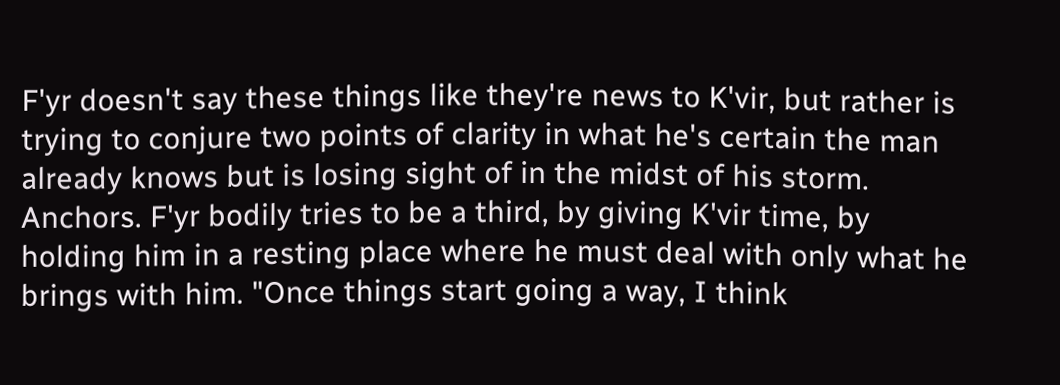F'yr doesn't say these things like they're news to K'vir, but rather is trying to conjure two points of clarity in what he's certain the man already knows but is losing sight of in the midst of his storm. Anchors. F'yr bodily tries to be a third, by giving K'vir time, by holding him in a resting place where he must deal with only what he brings with him. "Once things start going a way, I think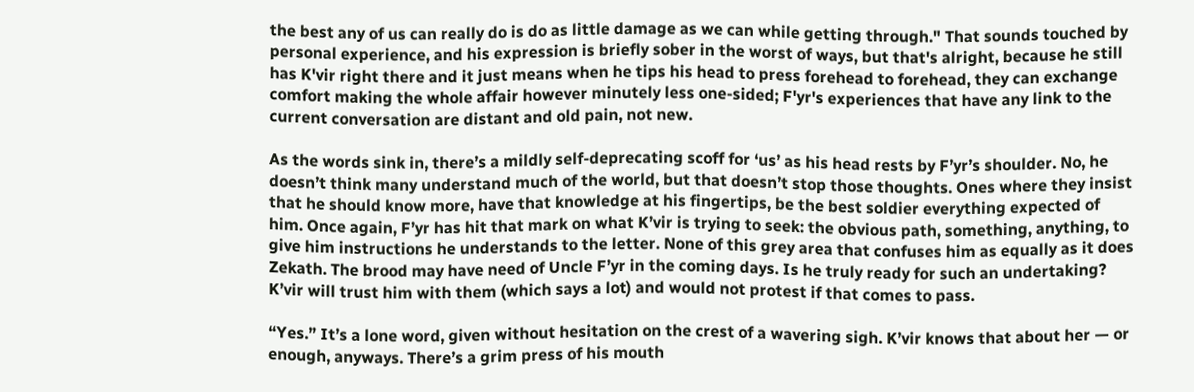the best any of us can really do is do as little damage as we can while getting through." That sounds touched by personal experience, and his expression is briefly sober in the worst of ways, but that's alright, because he still has K'vir right there and it just means when he tips his head to press forehead to forehead, they can exchange comfort making the whole affair however minutely less one-sided; F'yr's experiences that have any link to the current conversation are distant and old pain, not new.

As the words sink in, there’s a mildly self-deprecating scoff for ‘us’ as his head rests by F’yr’s shoulder. No, he doesn’t think many understand much of the world, but that doesn’t stop those thoughts. Ones where they insist that he should know more, have that knowledge at his fingertips, be the best soldier everything expected of him. Once again, F’yr has hit that mark on what K’vir is trying to seek: the obvious path, something, anything, to give him instructions he understands to the letter. None of this grey area that confuses him as equally as it does Zekath. The brood may have need of Uncle F’yr in the coming days. Is he truly ready for such an undertaking? K’vir will trust him with them (which says a lot) and would not protest if that comes to pass.

“Yes.” It’s a lone word, given without hesitation on the crest of a wavering sigh. K’vir knows that about her — or enough, anyways. There’s a grim press of his mouth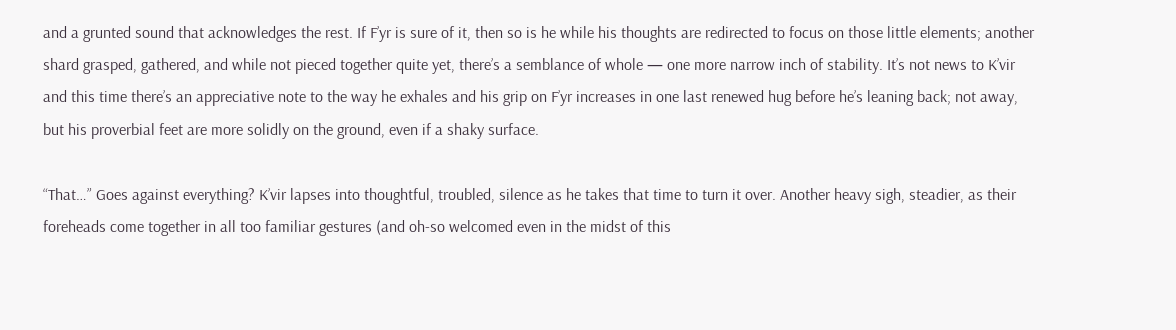and a grunted sound that acknowledges the rest. If F’yr is sure of it, then so is he while his thoughts are redirected to focus on those little elements; another shard grasped, gathered, and while not pieced together quite yet, there’s a semblance of whole — one more narrow inch of stability. It’s not news to K’vir and this time there’s an appreciative note to the way he exhales and his grip on F’yr increases in one last renewed hug before he’s leaning back; not away, but his proverbial feet are more solidly on the ground, even if a shaky surface.

“That…” Goes against everything? K’vir lapses into thoughtful, troubled, silence as he takes that time to turn it over. Another heavy sigh, steadier, as their foreheads come together in all too familiar gestures (and oh-so welcomed even in the midst of this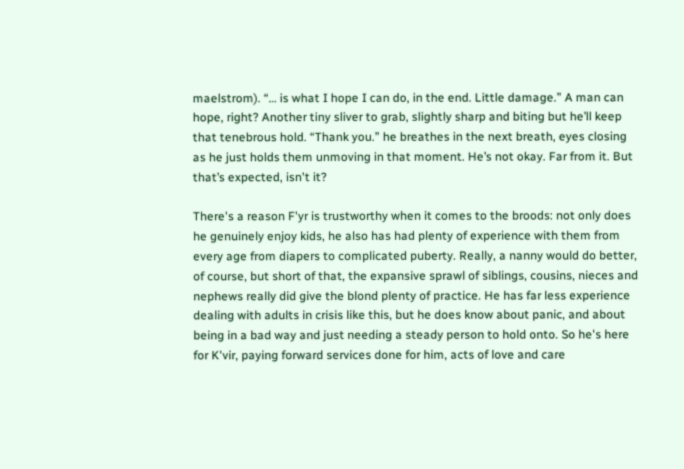maelstrom). “… is what I hope I can do, in the end. Little damage.” A man can hope, right? Another tiny sliver to grab, slightly sharp and biting but he’ll keep that tenebrous hold. “Thank you.” he breathes in the next breath, eyes closing as he just holds them unmoving in that moment. He’s not okay. Far from it. But that’s expected, isn't it?

There's a reason F'yr is trustworthy when it comes to the broods: not only does he genuinely enjoy kids, he also has had plenty of experience with them from every age from diapers to complicated puberty. Really, a nanny would do better, of course, but short of that, the expansive sprawl of siblings, cousins, nieces and nephews really did give the blond plenty of practice. He has far less experience dealing with adults in crisis like this, but he does know about panic, and about being in a bad way and just needing a steady person to hold onto. So he's here for K'vir, paying forward services done for him, acts of love and care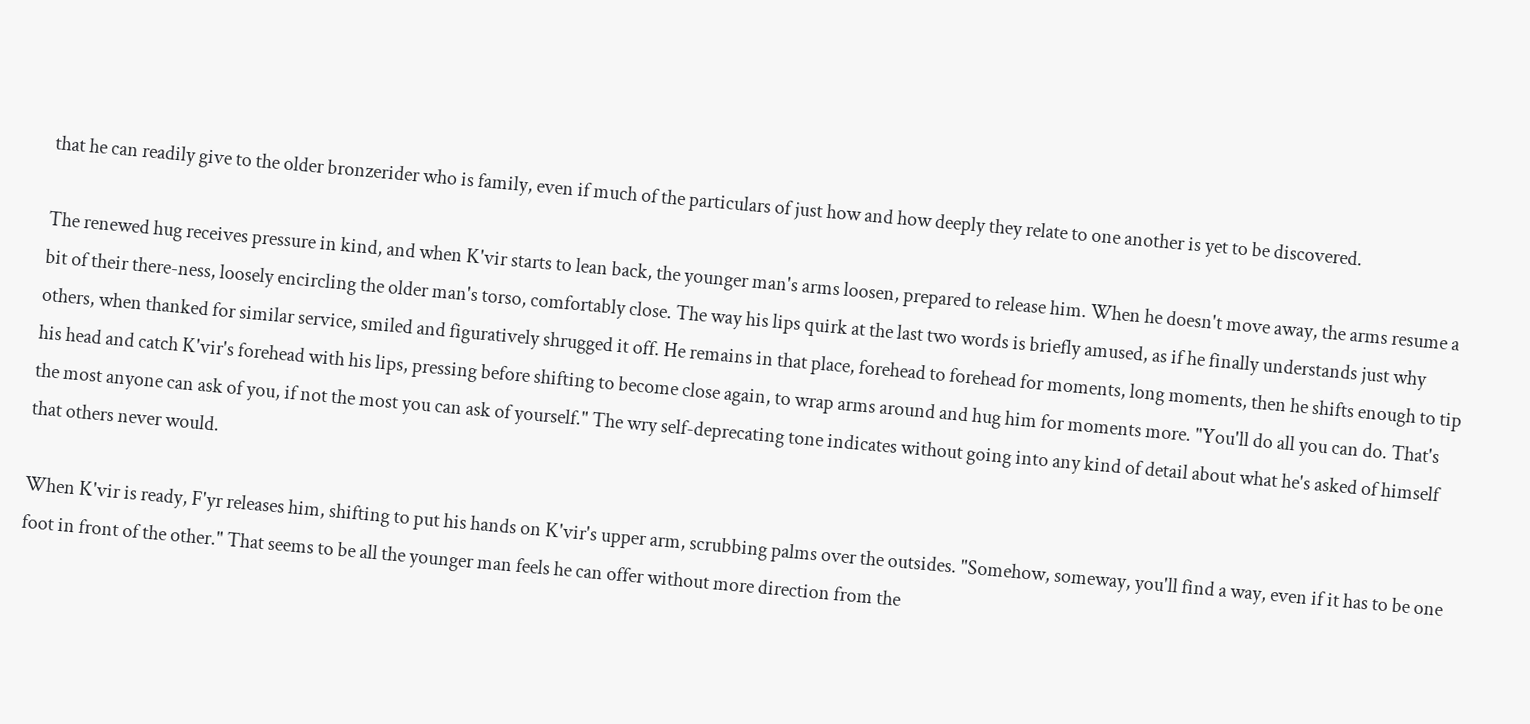that he can readily give to the older bronzerider who is family, even if much of the particulars of just how and how deeply they relate to one another is yet to be discovered.

The renewed hug receives pressure in kind, and when K'vir starts to lean back, the younger man's arms loosen, prepared to release him. When he doesn't move away, the arms resume a bit of their there-ness, loosely encircling the older man's torso, comfortably close. The way his lips quirk at the last two words is briefly amused, as if he finally understands just why others, when thanked for similar service, smiled and figuratively shrugged it off. He remains in that place, forehead to forehead for moments, long moments, then he shifts enough to tip his head and catch K'vir's forehead with his lips, pressing before shifting to become close again, to wrap arms around and hug him for moments more. "You'll do all you can do. That's the most anyone can ask of you, if not the most you can ask of yourself." The wry self-deprecating tone indicates without going into any kind of detail about what he's asked of himself that others never would.

When K'vir is ready, F'yr releases him, shifting to put his hands on K'vir's upper arm, scrubbing palms over the outsides. "Somehow, someway, you'll find a way, even if it has to be one foot in front of the other." That seems to be all the younger man feels he can offer without more direction from the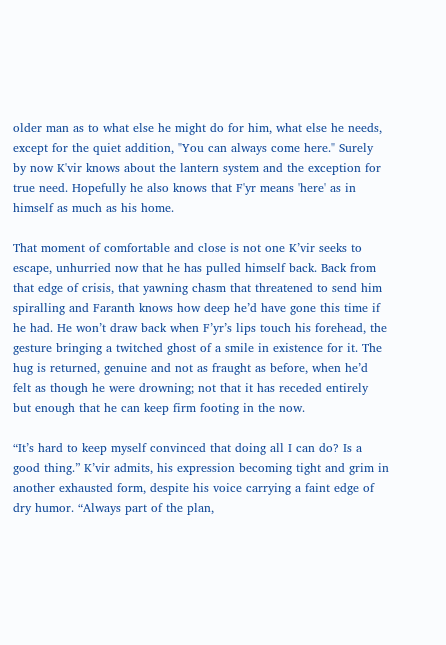older man as to what else he might do for him, what else he needs, except for the quiet addition, "You can always come here." Surely by now K'vir knows about the lantern system and the exception for true need. Hopefully he also knows that F'yr means 'here' as in himself as much as his home.

That moment of comfortable and close is not one K’vir seeks to escape, unhurried now that he has pulled himself back. Back from that edge of crisis, that yawning chasm that threatened to send him spiralling and Faranth knows how deep he’d have gone this time if he had. He won’t draw back when F’yr’s lips touch his forehead, the gesture bringing a twitched ghost of a smile in existence for it. The hug is returned, genuine and not as fraught as before, when he’d felt as though he were drowning; not that it has receded entirely but enough that he can keep firm footing in the now.

“It’s hard to keep myself convinced that doing all I can do? Is a good thing.” K’vir admits, his expression becoming tight and grim in another exhausted form, despite his voice carrying a faint edge of dry humor. “Always part of the plan,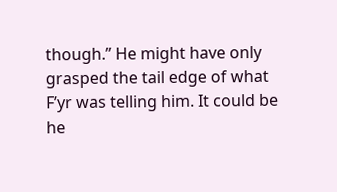though.” He might have only grasped the tail edge of what F’yr was telling him. It could be he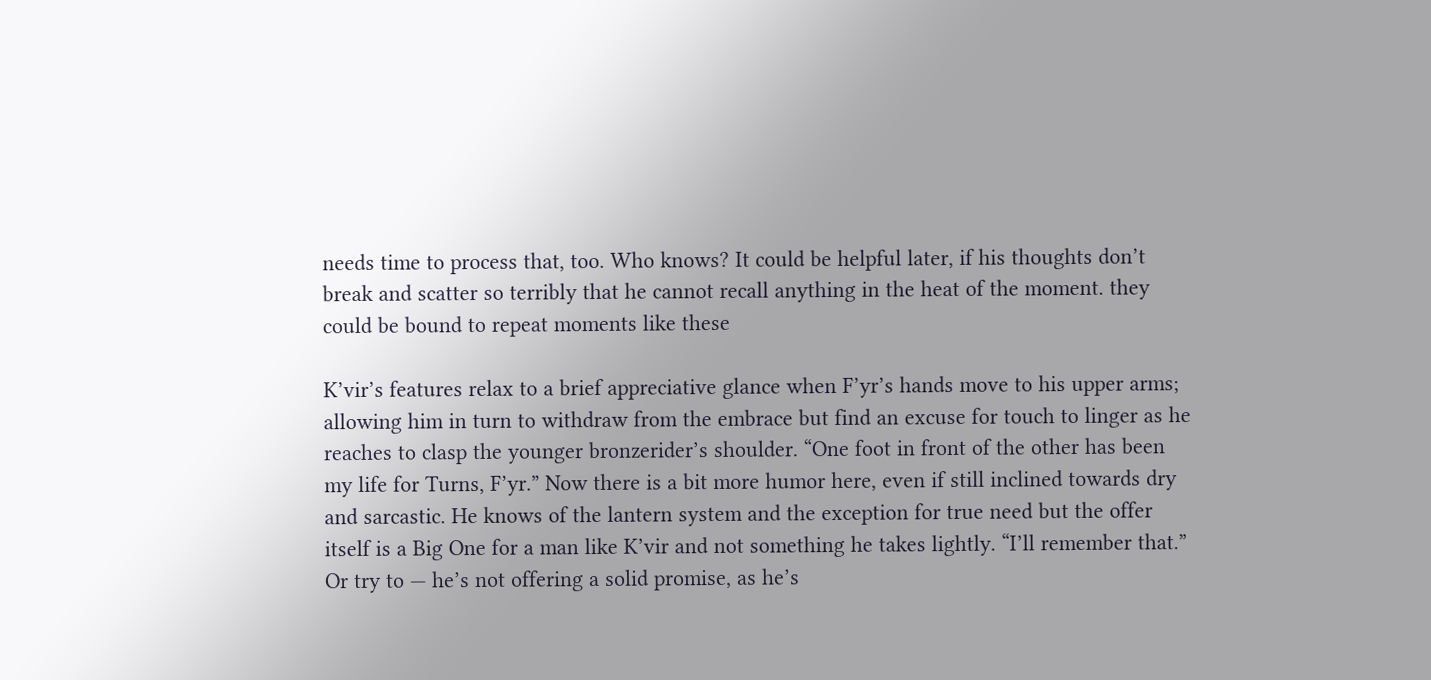needs time to process that, too. Who knows? It could be helpful later, if his thoughts don’t break and scatter so terribly that he cannot recall anything in the heat of the moment. they could be bound to repeat moments like these

K’vir’s features relax to a brief appreciative glance when F’yr’s hands move to his upper arms; allowing him in turn to withdraw from the embrace but find an excuse for touch to linger as he reaches to clasp the younger bronzerider’s shoulder. “One foot in front of the other has been my life for Turns, F’yr.” Now there is a bit more humor here, even if still inclined towards dry and sarcastic. He knows of the lantern system and the exception for true need but the offer itself is a Big One for a man like K’vir and not something he takes lightly. “I’ll remember that.” Or try to — he’s not offering a solid promise, as he’s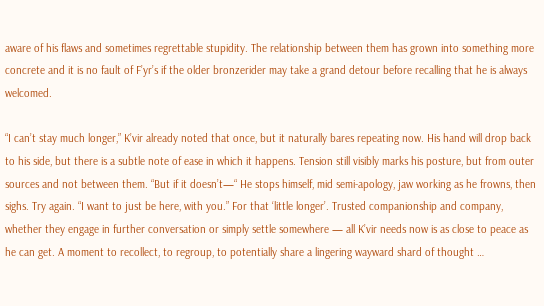aware of his flaws and sometimes regrettable stupidity. The relationship between them has grown into something more concrete and it is no fault of F’yr’s if the older bronzerider may take a grand detour before recalling that he is always welcomed.

“I can’t stay much longer,” K’vir already noted that once, but it naturally bares repeating now. His hand will drop back to his side, but there is a subtle note of ease in which it happens. Tension still visibly marks his posture, but from outer sources and not between them. “But if it doesn’t—“ He stops himself, mid semi-apology, jaw working as he frowns, then sighs. Try again. “I want to just be here, with you.” For that ‘little longer’. Trusted companionship and company, whether they engage in further conversation or simply settle somewhere — all K’vir needs now is as close to peace as he can get. A moment to recollect, to regroup, to potentially share a lingering wayward shard of thought …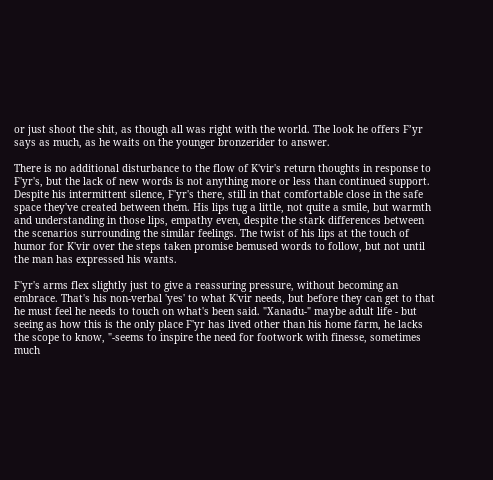or just shoot the shit, as though all was right with the world. The look he offers F’yr says as much, as he waits on the younger bronzerider to answer.

There is no additional disturbance to the flow of K'vir's return thoughts in response to F'yr's, but the lack of new words is not anything more or less than continued support. Despite his intermittent silence, F'yr's there, still in that comfortable close in the safe space they've created between them. His lips tug a little, not quite a smile, but warmth and understanding in those lips, empathy even, despite the stark differences between the scenarios surrounding the similar feelings. The twist of his lips at the touch of humor for K'vir over the steps taken promise bemused words to follow, but not until the man has expressed his wants.

F'yr's arms flex slightly just to give a reassuring pressure, without becoming an embrace. That's his non-verbal 'yes' to what K'vir needs, but before they can get to that he must feel he needs to touch on what's been said. "Xanadu-" maybe adult life - but seeing as how this is the only place F'yr has lived other than his home farm, he lacks the scope to know, "-seems to inspire the need for footwork with finesse, sometimes much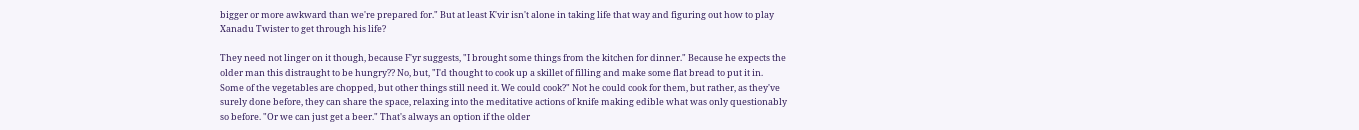bigger or more awkward than we're prepared for." But at least K'vir isn't alone in taking life that way and figuring out how to play Xanadu Twister to get through his life?

They need not linger on it though, because F'yr suggests, "I brought some things from the kitchen for dinner." Because he expects the older man this distraught to be hungry?? No, but, "I'd thought to cook up a skillet of filling and make some flat bread to put it in. Some of the vegetables are chopped, but other things still need it. We could cook?" Not he could cook for them, but rather, as they've surely done before, they can share the space, relaxing into the meditative actions of knife making edible what was only questionably so before. "Or we can just get a beer." That's always an option if the older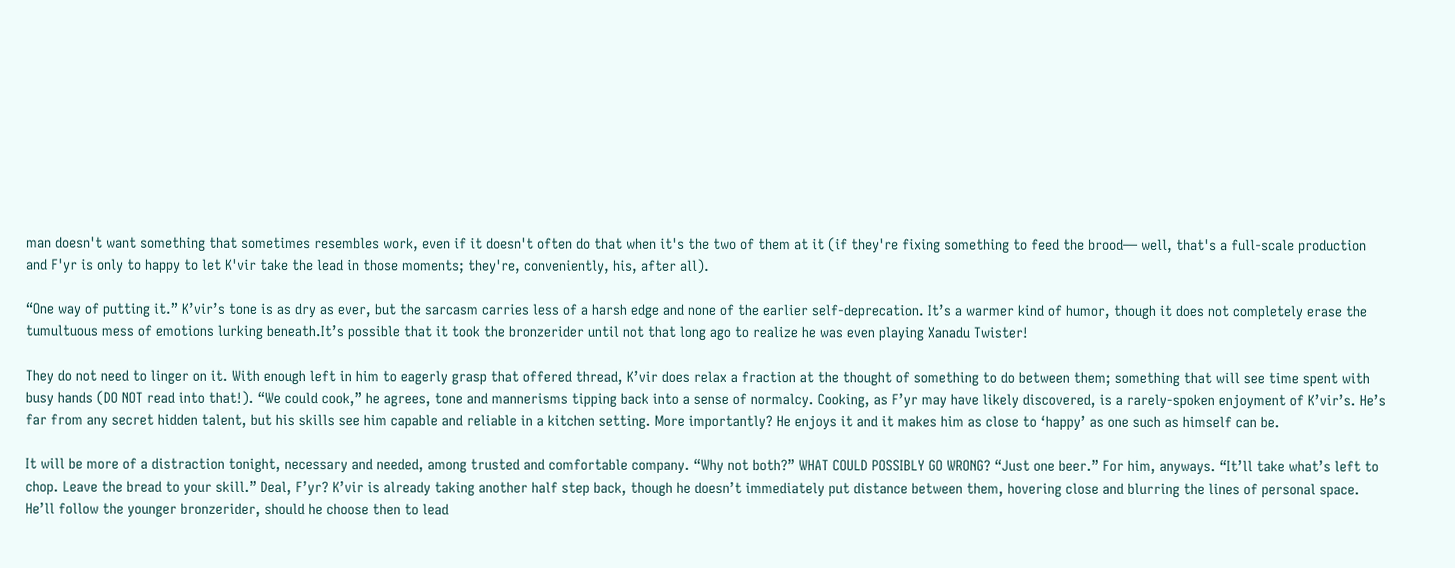man doesn't want something that sometimes resembles work, even if it doesn't often do that when it's the two of them at it (if they're fixing something to feed the brood— well, that's a full-scale production and F'yr is only to happy to let K'vir take the lead in those moments; they're, conveniently, his, after all).

“One way of putting it.” K’vir’s tone is as dry as ever, but the sarcasm carries less of a harsh edge and none of the earlier self-deprecation. It’s a warmer kind of humor, though it does not completely erase the tumultuous mess of emotions lurking beneath.It’s possible that it took the bronzerider until not that long ago to realize he was even playing Xanadu Twister!

They do not need to linger on it. With enough left in him to eagerly grasp that offered thread, K’vir does relax a fraction at the thought of something to do between them; something that will see time spent with busy hands (DO NOT read into that!). “We could cook,” he agrees, tone and mannerisms tipping back into a sense of normalcy. Cooking, as F’yr may have likely discovered, is a rarely-spoken enjoyment of K’vir’s. He’s far from any secret hidden talent, but his skills see him capable and reliable in a kitchen setting. More importantly? He enjoys it and it makes him as close to ‘happy’ as one such as himself can be.

It will be more of a distraction tonight, necessary and needed, among trusted and comfortable company. “Why not both?” WHAT COULD POSSIBLY GO WRONG? “Just one beer.” For him, anyways. “It’ll take what’s left to chop. Leave the bread to your skill.” Deal, F’yr? K’vir is already taking another half step back, though he doesn’t immediately put distance between them, hovering close and blurring the lines of personal space. He’ll follow the younger bronzerider, should he choose then to lead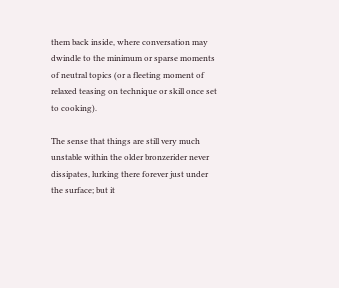them back inside, where conversation may dwindle to the minimum or sparse moments of neutral topics (or a fleeting moment of relaxed teasing on technique or skill once set to cooking).

The sense that things are still very much unstable within the older bronzerider never dissipates, lurking there forever just under the surface; but it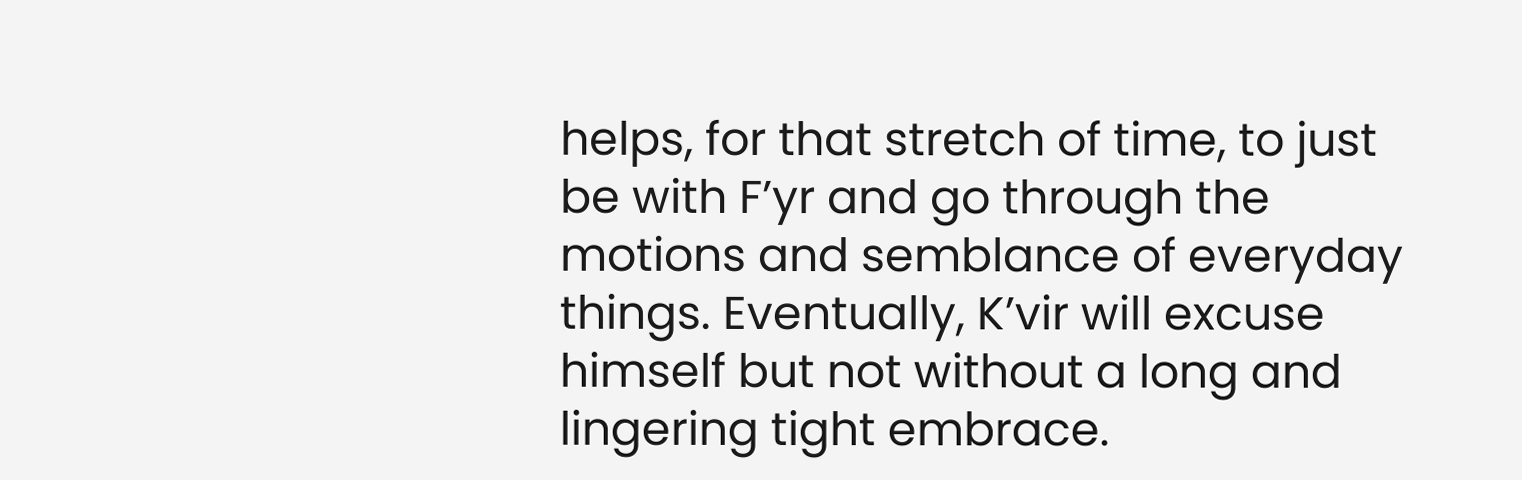helps, for that stretch of time, to just be with F’yr and go through the motions and semblance of everyday things. Eventually, K’vir will excuse himself but not without a long and lingering tight embrace.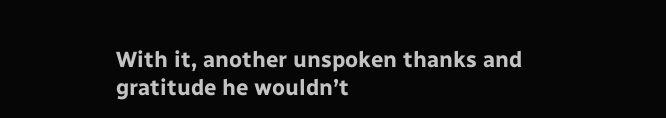With it, another unspoken thanks and gratitude he wouldn’t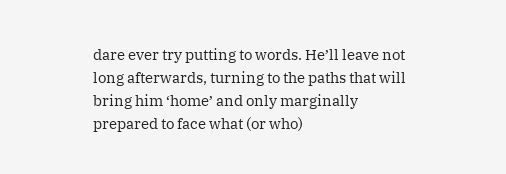dare ever try putting to words. He’ll leave not long afterwards, turning to the paths that will bring him ‘home’ and only marginally prepared to face what (or who)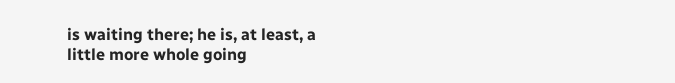is waiting there; he is, at least, a little more whole going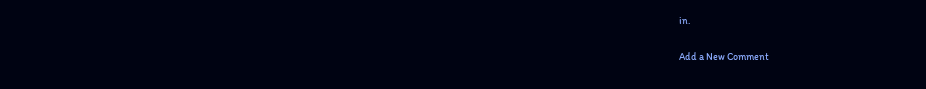in.

Add a New Comment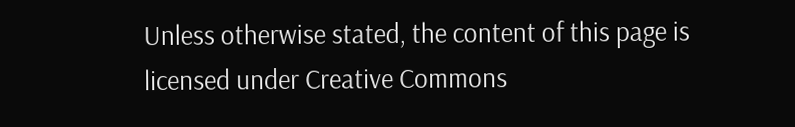Unless otherwise stated, the content of this page is licensed under Creative Commons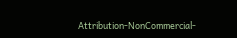Attribution-NonCommercial-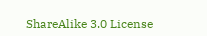ShareAlike 3.0 License